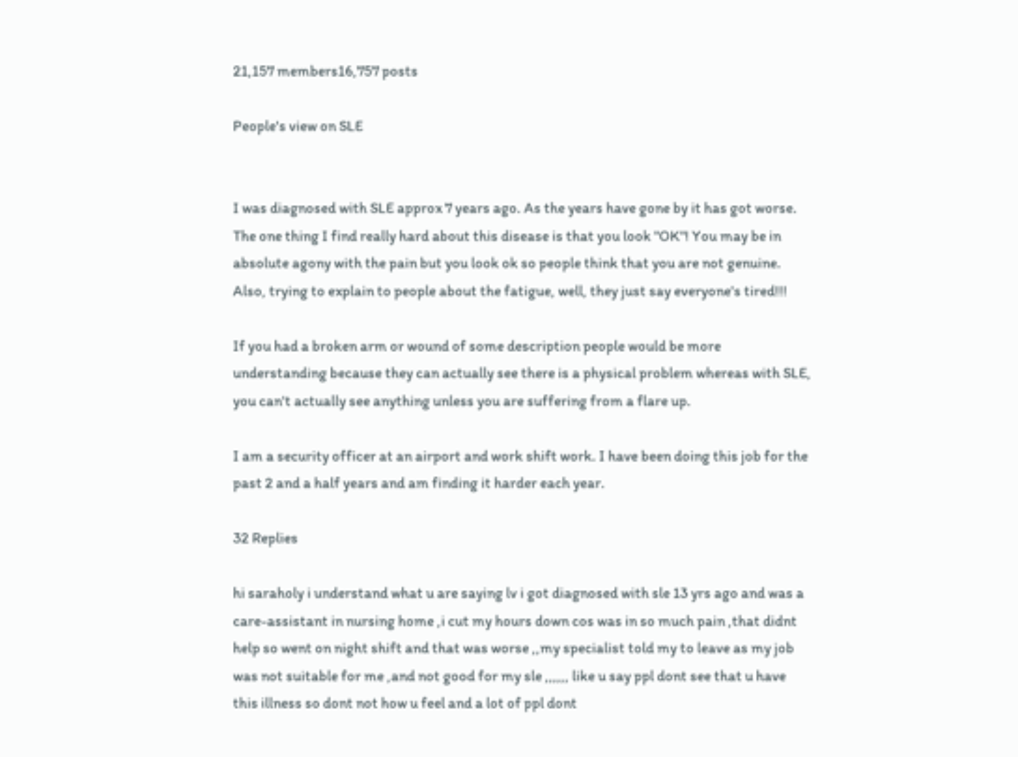21,157 members16,757 posts

People's view on SLE


I was diagnosed with SLE approx 7 years ago. As the years have gone by it has got worse. The one thing I find really hard about this disease is that you look "OK"! You may be in absolute agony with the pain but you look ok so people think that you are not genuine. Also, trying to explain to people about the fatigue, well, they just say everyone's tired!!!

If you had a broken arm or wound of some description people would be more understanding because they can actually see there is a physical problem whereas with SLE, you can't actually see anything unless you are suffering from a flare up.

I am a security officer at an airport and work shift work. I have been doing this job for the past 2 and a half years and am finding it harder each year.

32 Replies

hi saraholy i understand what u are saying lv i got diagnosed with sle 13 yrs ago and was a care-assistant in nursing home ,i cut my hours down cos was in so much pain ,that didnt help so went on night shift and that was worse ,,my specialist told my to leave as my job was not suitable for me ,and not good for my sle ,,,,,, like u say ppl dont see that u have this illness so dont not how u feel and a lot of ppl dont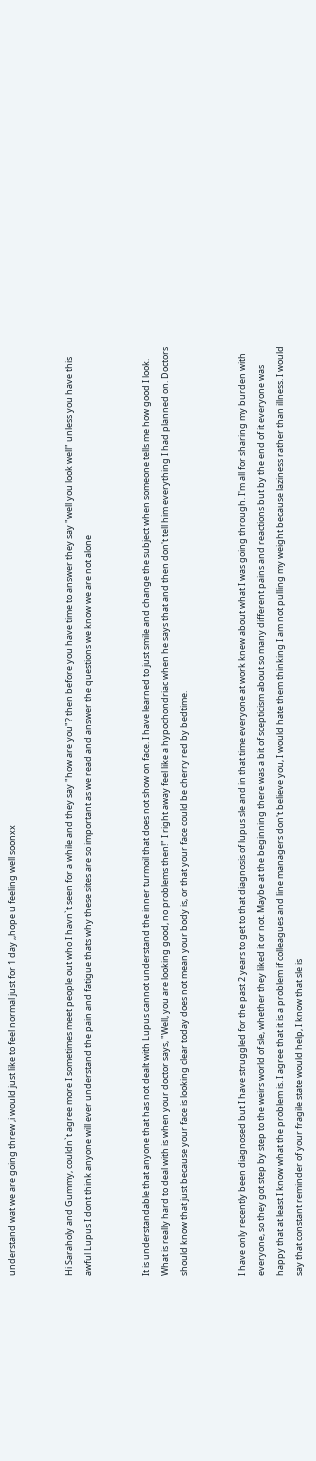understand wat we are going threw ,i would just like to feel normal just for 1 day ,,hope u feeling well soonxx


Hi Saraholy and Gummy, couldn`t agree more I sometimes meet people out who I havn`t seen for a while and they say "how are you"? then before you have time to answer they say "well you look well" unless you have this awful Lupus I dont think anyone will ever understand the pain and fatigue thats why these sites are so important as we read and answer the questions we know we are not alone


It is understandable that anyone that has not dealt with Lupus cannot understand the inner turmoil that does not show on face. I have learned to just smile and change the subject when someone tells me how good I look. What is really hard to deal with is when your doctor says, "Well, you are looking good, no problems then!" I right away feel like a hypochondriac when he says that and then don't tell him everything I had planned on. Doctors should know that just because your face is looking clear today does not mean your body is, or that your face could be cherry red by bedtime.


I have only recently been diagnosed but I have struggled for the past 2 years to get to that diagnosis of lupus sle and in that time everyone at work knew about what I was going through. I'm all for sharing my burden with everyone, so they got step by step to the weirs world of sle, whether they liked it or not. Maybe at the beginning there was a bit of scepticism about so many different pains and reactions but by the end of it everyone was happy that at least I know what the problem is. I agree that it is a problem if colleagues and line managers don't believe you, I would hate them thinking I am not pulling my weight because laziness rather than illness. I would say that constant reminder of your fragile state would help, I know that sle is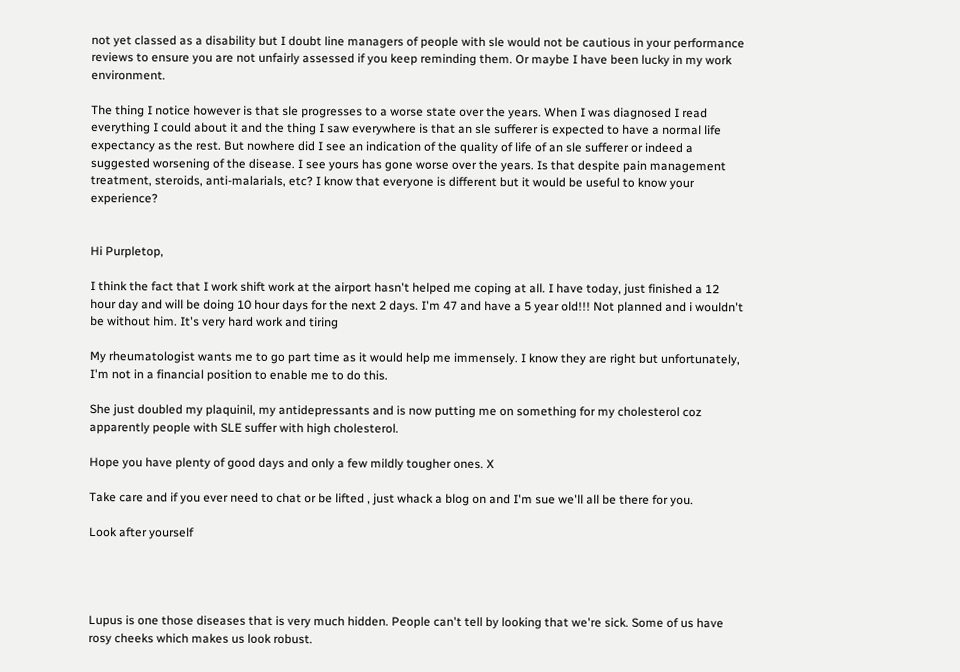not yet classed as a disability but I doubt line managers of people with sle would not be cautious in your performance reviews to ensure you are not unfairly assessed if you keep reminding them. Or maybe I have been lucky in my work environment.

The thing I notice however is that sle progresses to a worse state over the years. When I was diagnosed I read everything I could about it and the thing I saw everywhere is that an sle sufferer is expected to have a normal life expectancy as the rest. But nowhere did I see an indication of the quality of life of an sle sufferer or indeed a suggested worsening of the disease. I see yours has gone worse over the years. Is that despite pain management treatment, steroids, anti-malarials, etc? I know that everyone is different but it would be useful to know your experience?


Hi Purpletop,

I think the fact that I work shift work at the airport hasn't helped me coping at all. I have today, just finished a 12 hour day and will be doing 10 hour days for the next 2 days. I'm 47 and have a 5 year old!!! Not planned and i wouldn't be without him. It's very hard work and tiring

My rheumatologist wants me to go part time as it would help me immensely. I know they are right but unfortunately, I'm not in a financial position to enable me to do this.

She just doubled my plaquinil, my antidepressants and is now putting me on something for my cholesterol coz apparently people with SLE suffer with high cholesterol.

Hope you have plenty of good days and only a few mildly tougher ones. X

Take care and if you ever need to chat or be lifted , just whack a blog on and I'm sue we'll all be there for you.

Look after yourself




Lupus is one those diseases that is very much hidden. People can't tell by looking that we're sick. Some of us have rosy cheeks which makes us look robust.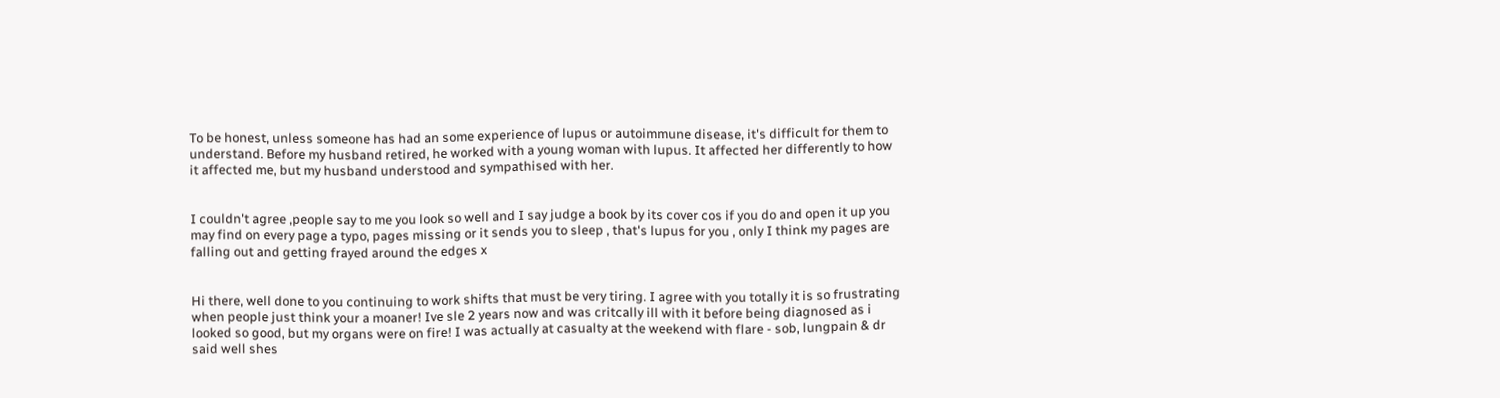To be honest, unless someone has had an some experience of lupus or autoimmune disease, it's difficult for them to understand. Before my husband retired, he worked with a young woman with lupus. It affected her differently to how it affected me, but my husband understood and sympathised with her.


I couldn't agree ,people say to me you look so well and I say judge a book by its cover cos if you do and open it up you may find on every page a typo, pages missing or it sends you to sleep , that's lupus for you , only I think my pages are falling out and getting frayed around the edges x


Hi there, well done to you continuing to work shifts that must be very tiring. I agree with you totally it is so frustrating when people just think your a moaner! Ive sle 2 years now and was critcally ill with it before being diagnosed as i looked so good, but my organs were on fire! I was actually at casualty at the weekend with flare - sob, lungpain & dr said well shes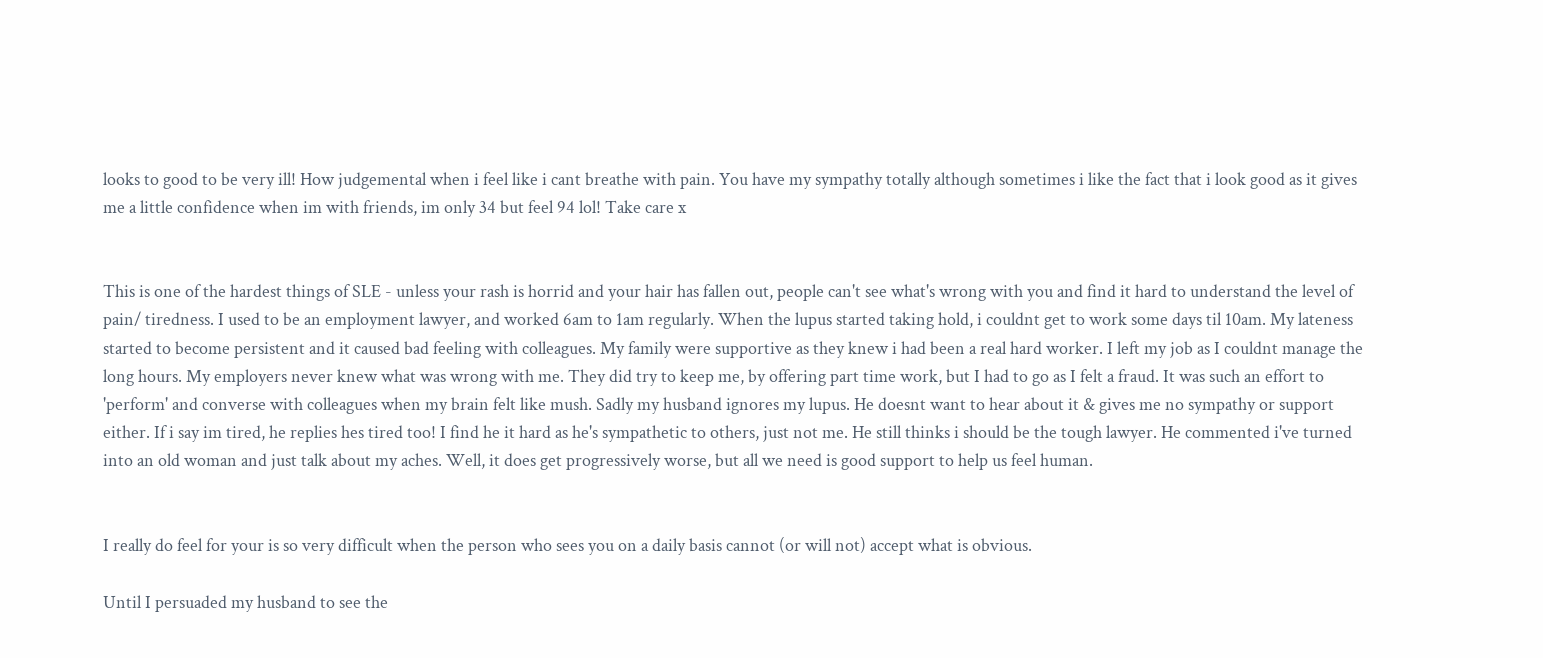looks to good to be very ill! How judgemental when i feel like i cant breathe with pain. You have my sympathy totally although sometimes i like the fact that i look good as it gives me a little confidence when im with friends, im only 34 but feel 94 lol! Take care x


This is one of the hardest things of SLE - unless your rash is horrid and your hair has fallen out, people can't see what's wrong with you and find it hard to understand the level of pain/ tiredness. I used to be an employment lawyer, and worked 6am to 1am regularly. When the lupus started taking hold, i couldnt get to work some days til 10am. My lateness started to become persistent and it caused bad feeling with colleagues. My family were supportive as they knew i had been a real hard worker. I left my job as I couldnt manage the long hours. My employers never knew what was wrong with me. They did try to keep me, by offering part time work, but I had to go as I felt a fraud. It was such an effort to 'perform' and converse with colleagues when my brain felt like mush. Sadly my husband ignores my lupus. He doesnt want to hear about it & gives me no sympathy or support either. If i say im tired, he replies hes tired too! I find he it hard as he's sympathetic to others, just not me. He still thinks i should be the tough lawyer. He commented i've turned into an old woman and just talk about my aches. Well, it does get progressively worse, but all we need is good support to help us feel human.


I really do feel for your is so very difficult when the person who sees you on a daily basis cannot (or will not) accept what is obvious.

Until I persuaded my husband to see the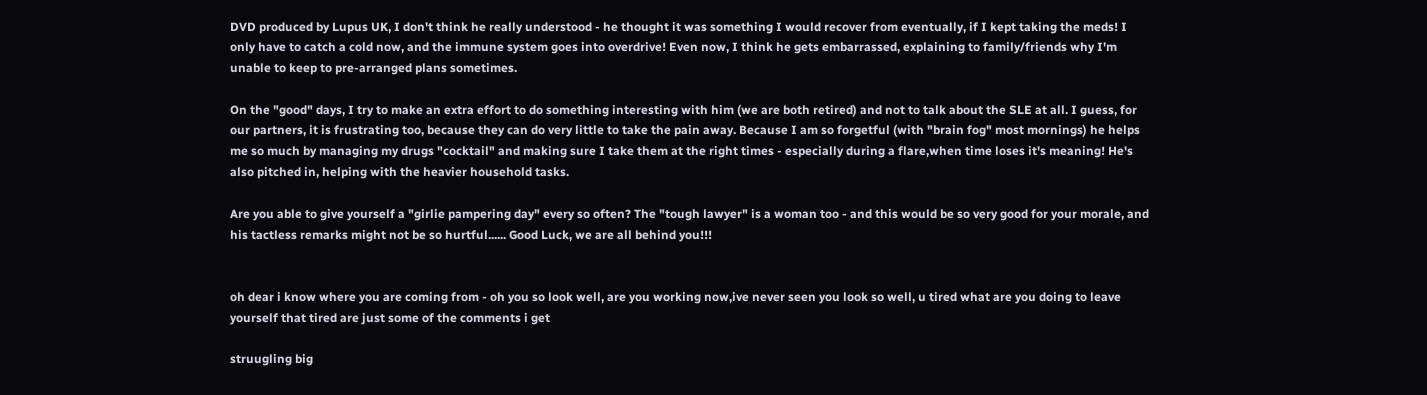DVD produced by Lupus UK, I don't think he really understood - he thought it was something I would recover from eventually, if I kept taking the meds! I only have to catch a cold now, and the immune system goes into overdrive! Even now, I think he gets embarrassed, explaining to family/friends why I'm unable to keep to pre-arranged plans sometimes.

On the "good" days, I try to make an extra effort to do something interesting with him (we are both retired) and not to talk about the SLE at all. I guess, for our partners, it is frustrating too, because they can do very little to take the pain away. Because I am so forgetful (with "brain fog" most mornings) he helps me so much by managing my drugs "cocktail" and making sure I take them at the right times - especially during a flare,when time loses it's meaning! He's also pitched in, helping with the heavier household tasks.

Are you able to give yourself a "girlie pampering day" every so often? The "tough lawyer" is a woman too - and this would be so very good for your morale, and his tactless remarks might not be so hurtful...... Good Luck, we are all behind you!!!


oh dear i know where you are coming from - oh you so look well, are you working now,ive never seen you look so well, u tired what are you doing to leave yourself that tired are just some of the comments i get

struugling big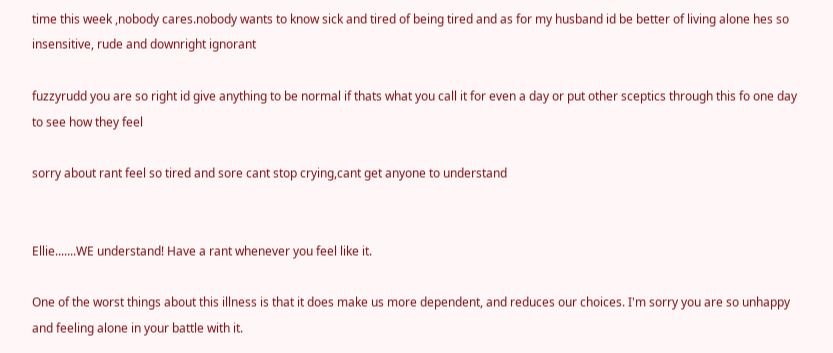time this week ,nobody cares.nobody wants to know sick and tired of being tired and as for my husband id be better of living alone hes so insensitive, rude and downright ignorant

fuzzyrudd you are so right id give anything to be normal if thats what you call it for even a day or put other sceptics through this fo one day to see how they feel

sorry about rant feel so tired and sore cant stop crying,cant get anyone to understand


Ellie.......WE understand! Have a rant whenever you feel like it.

One of the worst things about this illness is that it does make us more dependent, and reduces our choices. I'm sorry you are so unhappy and feeling alone in your battle with it.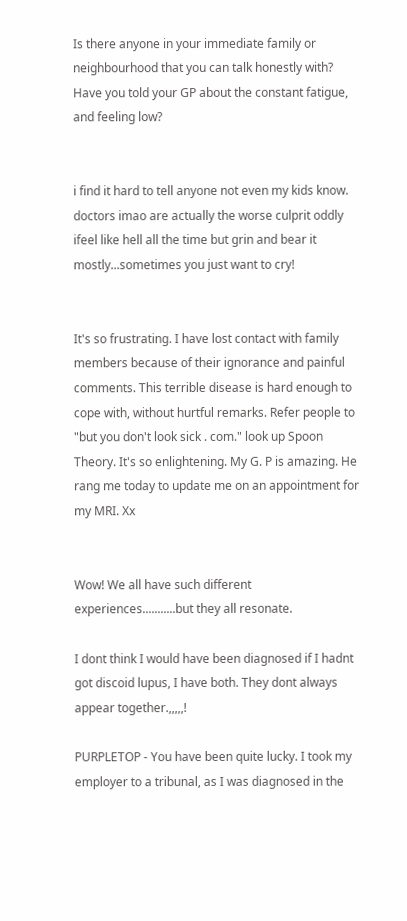Is there anyone in your immediate family or neighbourhood that you can talk honestly with? Have you told your GP about the constant fatigue, and feeling low?


i find it hard to tell anyone not even my kids know. doctors imao are actually the worse culprit oddly ifeel like hell all the time but grin and bear it mostly...sometimes you just want to cry!


It's so frustrating. I have lost contact with family members because of their ignorance and painful comments. This terrible disease is hard enough to cope with, without hurtful remarks. Refer people to "but you don't look sick . com." look up Spoon Theory. It's so enlightening. My G. P is amazing. He rang me today to update me on an appointment for my MRI. Xx


Wow! We all have such different experiences...........but they all resonate.

I dont think I would have been diagnosed if I hadnt got discoid lupus, I have both. They dont always appear together.,,,,,!

PURPLETOP - You have been quite lucky. I took my employer to a tribunal, as I was diagnosed in the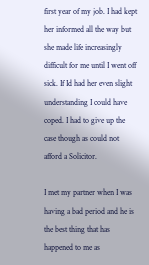first year of my job. I had kept her informed all the way but she made life increasingly difficult for me until I went off sick. If Id had her even slight understanding I could have coped. I had to give up the case though as could not afford a Solicitor.

I met my partner when I was having a bad period and he is the best thing that has happened to me as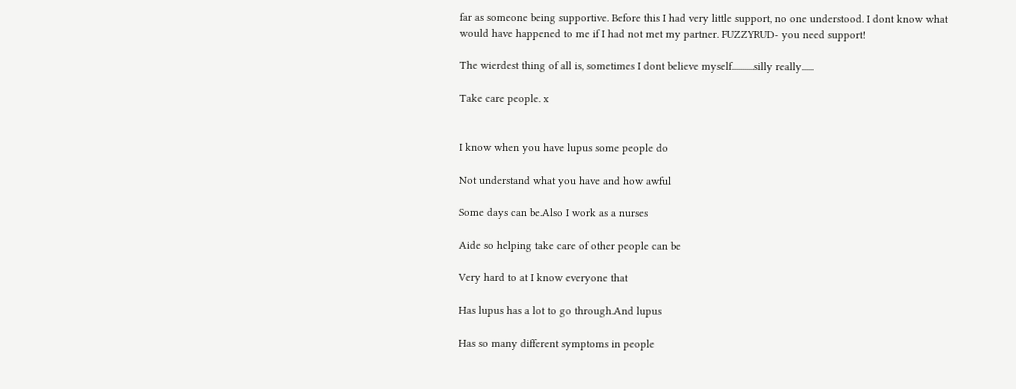far as someone being supportive. Before this I had very little support, no one understood. I dont know what would have happened to me if I had not met my partner. FUZZYRUD- you need support!

The wierdest thing of all is, sometimes I dont believe myself...........silly really......

Take care people. x


I know when you have lupus some people do

Not understand what you have and how awful

Some days can be.Also I work as a nurses

Aide so helping take care of other people can be

Very hard to at I know everyone that

Has lupus has a lot to go through.And lupus

Has so many different symptoms in people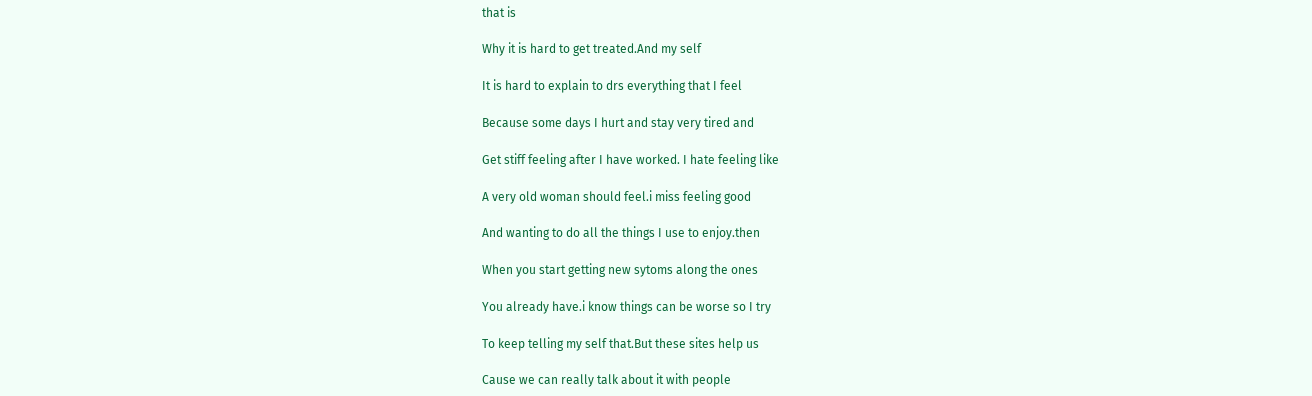that is

Why it is hard to get treated.And my self

It is hard to explain to drs everything that I feel

Because some days I hurt and stay very tired and

Get stiff feeling after I have worked. I hate feeling like

A very old woman should feel.i miss feeling good

And wanting to do all the things I use to enjoy.then

When you start getting new sytoms along the ones

You already have.i know things can be worse so I try

To keep telling my self that.But these sites help us

Cause we can really talk about it with people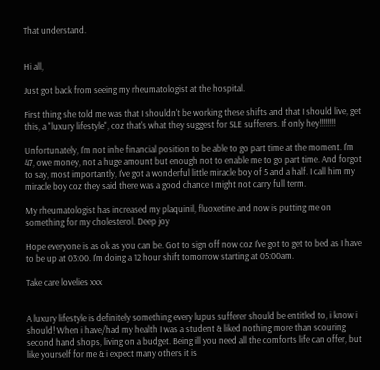That understand.


Hi all,

Just got back from seeing my rheumatologist at the hospital.

First thing she told me was that I shouldn't be working these shifts and that I should live, get this, a "luxury lifestyle", coz that's what they suggest for SLE sufferers. If only hey!!!!!!!!

Unfortunately, I'm not inhe financial position to be able to go part time at the moment. I'm 47, owe money, not a huge amount but enough not to enable me to go part time. And forgot to say, most importantly, I've got a wonderful little miracle boy of 5 and a half. I call him my miracle boy coz they said there was a good chance I might not carry full term.

My rheumatologist has increased my plaquinil, fluoxetine and now is putting me on something for my cholesterol. Deep joy

Hope everyone is as ok as you can be. Got to sign off now coz I've got to get to bed as I have to be up at 03:00. I'm doing a 12 hour shift tomorrow starting at 05:00am.

Take care lovelies xxx


A luxury lifestyle is definitely something every lupus sufferer should be entitled to, i know i should! When i have/had my health I was a student & liked nothing more than scouring second hand shops, living on a budget. Being ill you need all the comforts life can offer, but like yourself for me & i expect many others it is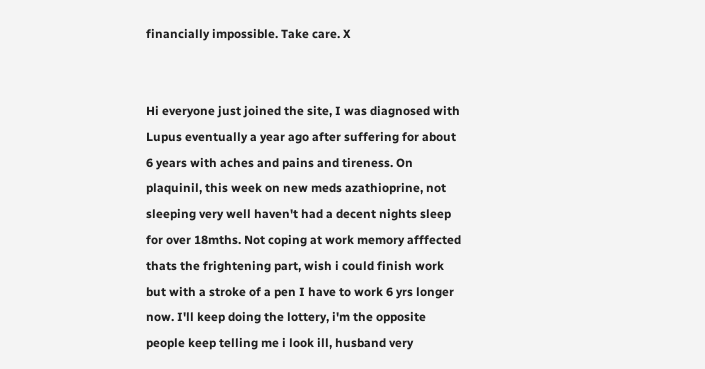financially impossible. Take care. X


Hi everyone just joined the site, I was diagnosed with Lupus eventually a year ago after suffering for about 6 years with aches and pains and tireness. On plaquinil, this week on new meds azathioprine, not sleeping very well haven't had a decent nights sleep for over 18mths. Not coping at work memory afffected thats the frightening part, wish i could finish work but with a stroke of a pen I have to work 6 yrs longer now. I'll keep doing the lottery, i'm the opposite people keep telling me i look ill, husband very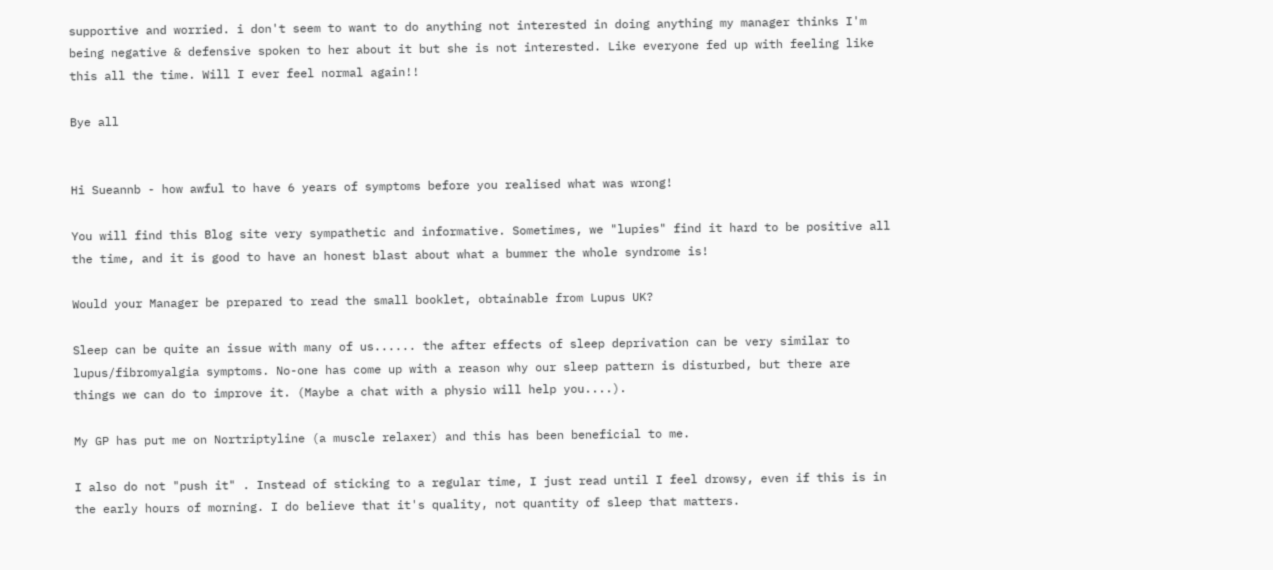supportive and worried. i don't seem to want to do anything not interested in doing anything my manager thinks I'm being negative & defensive spoken to her about it but she is not interested. Like everyone fed up with feeling like this all the time. Will I ever feel normal again!!

Bye all


Hi Sueannb - how awful to have 6 years of symptoms before you realised what was wrong!

You will find this Blog site very sympathetic and informative. Sometimes, we "lupies" find it hard to be positive all the time, and it is good to have an honest blast about what a bummer the whole syndrome is!

Would your Manager be prepared to read the small booklet, obtainable from Lupus UK?

Sleep can be quite an issue with many of us...... the after effects of sleep deprivation can be very similar to lupus/fibromyalgia symptoms. No-one has come up with a reason why our sleep pattern is disturbed, but there are things we can do to improve it. (Maybe a chat with a physio will help you....).

My GP has put me on Nortriptyline (a muscle relaxer) and this has been beneficial to me.

I also do not "push it" . Instead of sticking to a regular time, I just read until I feel drowsy, even if this is in the early hours of morning. I do believe that it's quality, not quantity of sleep that matters.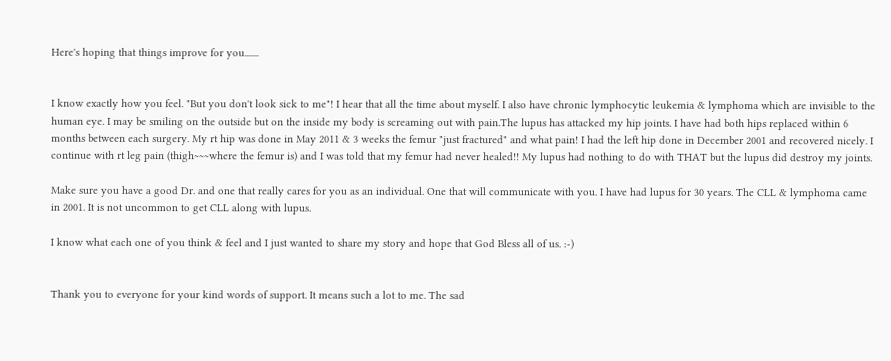Here's hoping that things improve for you.......


I know exactly how you feel. "But you don't look sick to me"! I hear that all the time about myself. I also have chronic lymphocytic leukemia & lymphoma which are invisible to the human eye. I may be smiling on the outside but on the inside my body is screaming out with pain.The lupus has attacked my hip joints. I have had both hips replaced within 6 months between each surgery. My rt hip was done in May 2011 & 3 weeks the femur "just fractured" and what pain! I had the left hip done in December 2001 and recovered nicely. I continue with rt leg pain (thigh~~~where the femur is) and I was told that my femur had never healed!! My lupus had nothing to do with THAT but the lupus did destroy my joints.

Make sure you have a good Dr. and one that really cares for you as an individual. One that will communicate with you. I have had lupus for 30 years. The CLL & lymphoma came in 2001. It is not uncommon to get CLL along with lupus.

I know what each one of you think & feel and I just wanted to share my story and hope that God Bless all of us. :-)


Thank you to everyone for your kind words of support. It means such a lot to me. The sad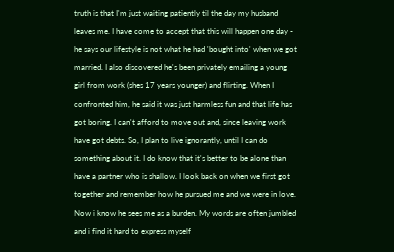truth is that I'm just waiting patiently til the day my husband leaves me. I have come to accept that this will happen one day - he says our lifestyle is not what he had 'bought into' when we got married. I also discovered he's been privately emailing a young girl from work (shes 17 years younger) and flirting. When I confronted him, he said it was just harmless fun and that life has got boring. I can't afford to move out and, since leaving work have got debts. So, I plan to live ignorantly, until I can do something about it. I do know that it's better to be alone than have a partner who is shallow. I look back on when we first got together and remember how he pursued me and we were in love. Now i know he sees me as a burden. My words are often jumbled and i find it hard to express myself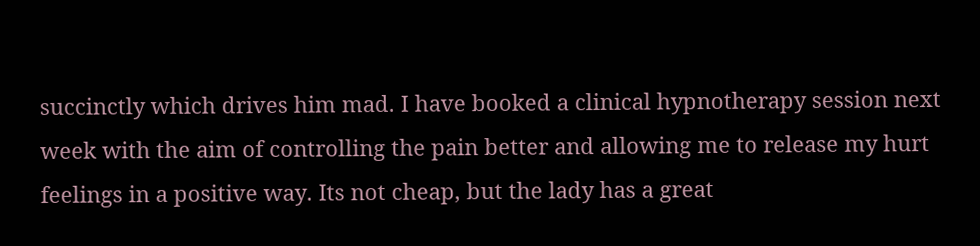succinctly which drives him mad. I have booked a clinical hypnotherapy session next week with the aim of controlling the pain better and allowing me to release my hurt feelings in a positive way. Its not cheap, but the lady has a great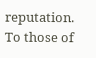reputation. To those of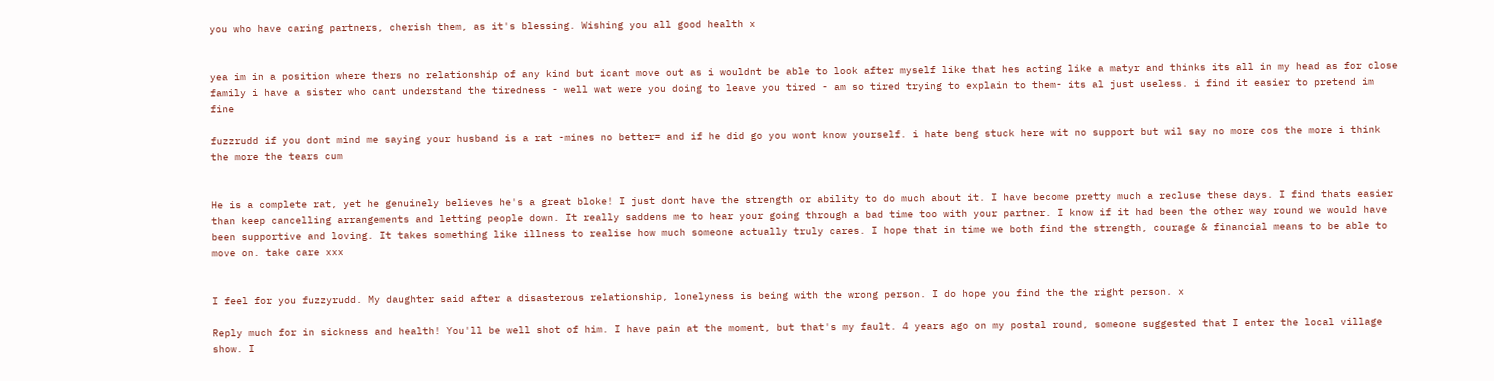you who have caring partners, cherish them, as it's blessing. Wishing you all good health x


yea im in a position where thers no relationship of any kind but icant move out as i wouldnt be able to look after myself like that hes acting like a matyr and thinks its all in my head as for close family i have a sister who cant understand the tiredness - well wat were you doing to leave you tired - am so tired trying to explain to them- its al just useless. i find it easier to pretend im fine

fuzzrudd if you dont mind me saying your husband is a rat -mines no better= and if he did go you wont know yourself. i hate beng stuck here wit no support but wil say no more cos the more i think the more the tears cum


He is a complete rat, yet he genuinely believes he's a great bloke! I just dont have the strength or ability to do much about it. I have become pretty much a recluse these days. I find thats easier than keep cancelling arrangements and letting people down. It really saddens me to hear your going through a bad time too with your partner. I know if it had been the other way round we would have been supportive and loving. It takes something like illness to realise how much someone actually truly cares. I hope that in time we both find the strength, courage & financial means to be able to move on. take care xxx


I feel for you fuzzyrudd. My daughter said after a disasterous relationship, lonelyness is being with the wrong person. I do hope you find the the right person. x

Reply much for in sickness and health! You'll be well shot of him. I have pain at the moment, but that's my fault. 4 years ago on my postal round, someone suggested that I enter the local village show. I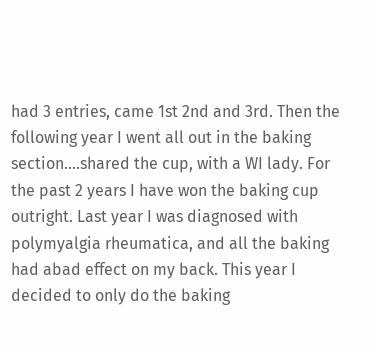had 3 entries, came 1st 2nd and 3rd. Then the following year I went all out in the baking section....shared the cup, with a WI lady. For the past 2 years I have won the baking cup outright. Last year I was diagnosed with polymyalgia rheumatica, and all the baking had abad effect on my back. This year I decided to only do the baking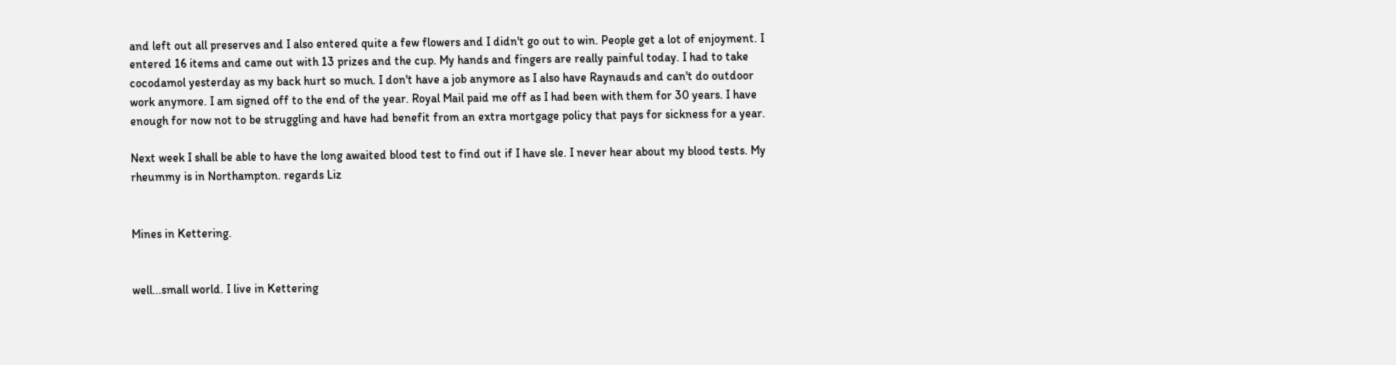and left out all preserves and I also entered quite a few flowers and I didn't go out to win. People get a lot of enjoyment. I entered 16 items and came out with 13 prizes and the cup. My hands and fingers are really painful today. I had to take cocodamol yesterday as my back hurt so much. I don't have a job anymore as I also have Raynauds and can't do outdoor work anymore. I am signed off to the end of the year. Royal Mail paid me off as I had been with them for 30 years. I have enough for now not to be struggling and have had benefit from an extra mortgage policy that pays for sickness for a year.

Next week I shall be able to have the long awaited blood test to find out if I have sle. I never hear about my blood tests. My rheummy is in Northampton. regards Liz


Mines in Kettering.


well...small world. I live in Kettering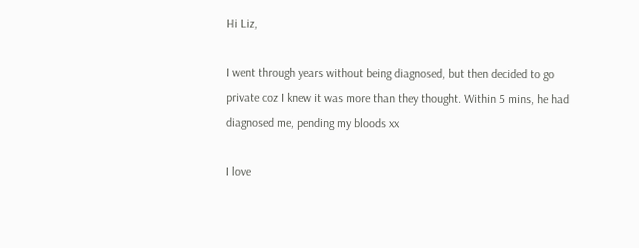Hi Liz,

I went through years without being diagnosed, but then decided to go private coz I knew it was more than they thought. Within 5 mins, he had diagnosed me, pending my bloods xx

I love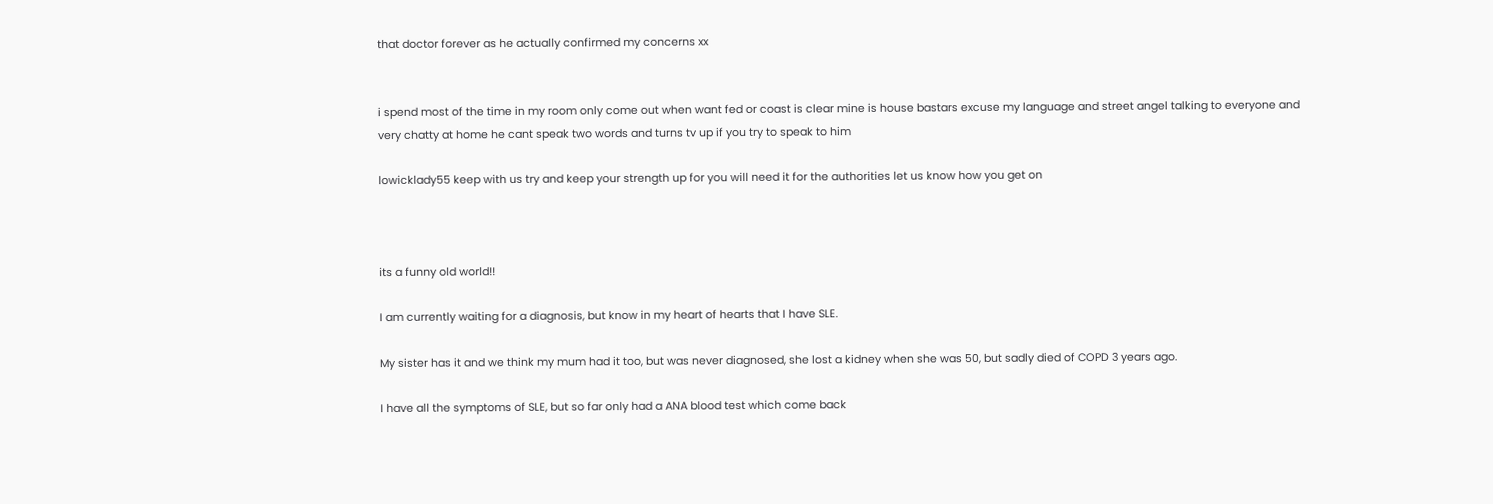that doctor forever as he actually confirmed my concerns xx


i spend most of the time in my room only come out when want fed or coast is clear mine is house bastars excuse my language and street angel talking to everyone and very chatty at home he cant speak two words and turns tv up if you try to speak to him

lowicklady55 keep with us try and keep your strength up for you will need it for the authorities let us know how you get on



its a funny old world!!

I am currently waiting for a diagnosis, but know in my heart of hearts that I have SLE.

My sister has it and we think my mum had it too, but was never diagnosed, she lost a kidney when she was 50, but sadly died of COPD 3 years ago.

I have all the symptoms of SLE, but so far only had a ANA blood test which come back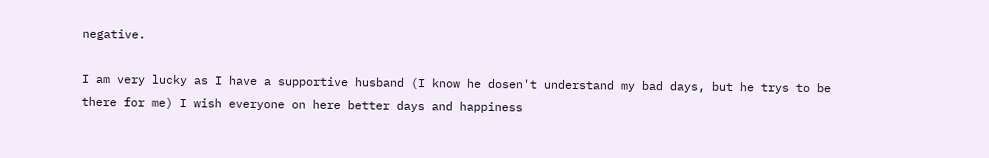negative.

I am very lucky as I have a supportive husband (I know he dosen't understand my bad days, but he trys to be there for me) I wish everyone on here better days and happiness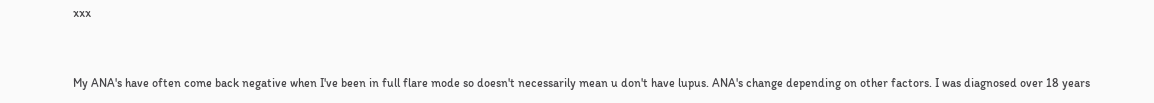xxx


My ANA's have often come back negative when I've been in full flare mode so doesn't necessarily mean u don't have lupus. ANA's change depending on other factors. I was diagnosed over 18 years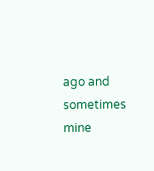ago and sometimes mine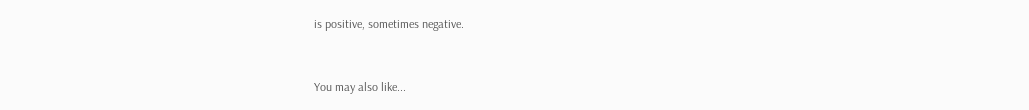is positive, sometimes negative.


You may also like...